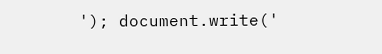'); document.write('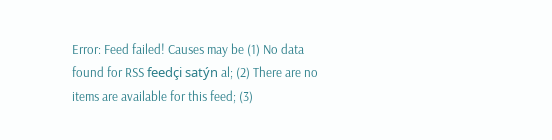Error: Feed failed! Causes may be (1) No data found for RSS feedçi satýn al; (2) There are no items are available for this feed; (3)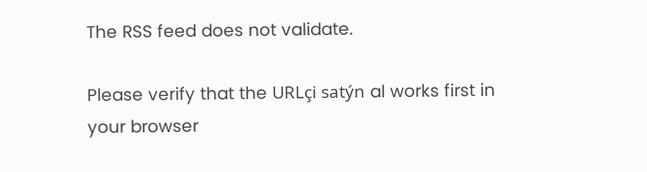The RSS feed does not validate.

Please verify that the URLçi satýn al works first in your browser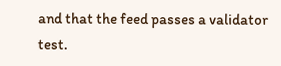and that the feed passes a validator test.